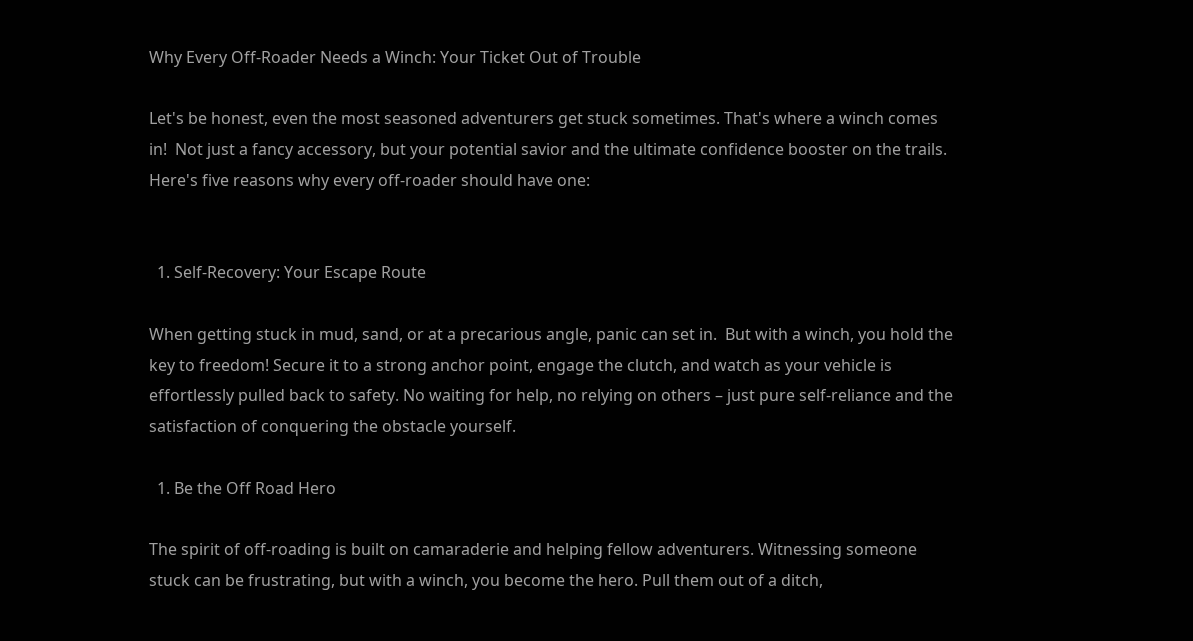Why Every Off-Roader Needs a Winch: Your Ticket Out of Trouble

Let's be honest, even the most seasoned adventurers get stuck sometimes. That's where a winch comes in!  Not just a fancy accessory, but your potential savior and the ultimate confidence booster on the trails. Here's five reasons why every off-roader should have one:


  1. Self-Recovery: Your Escape Route

When getting stuck in mud, sand, or at a precarious angle, panic can set in.  But with a winch, you hold the key to freedom! Secure it to a strong anchor point, engage the clutch, and watch as your vehicle is effortlessly pulled back to safety. No waiting for help, no relying on others – just pure self-reliance and the satisfaction of conquering the obstacle yourself.

  1. Be the Off Road Hero

The spirit of off-roading is built on camaraderie and helping fellow adventurers. Witnessing someone stuck can be frustrating, but with a winch, you become the hero. Pull them out of a ditch,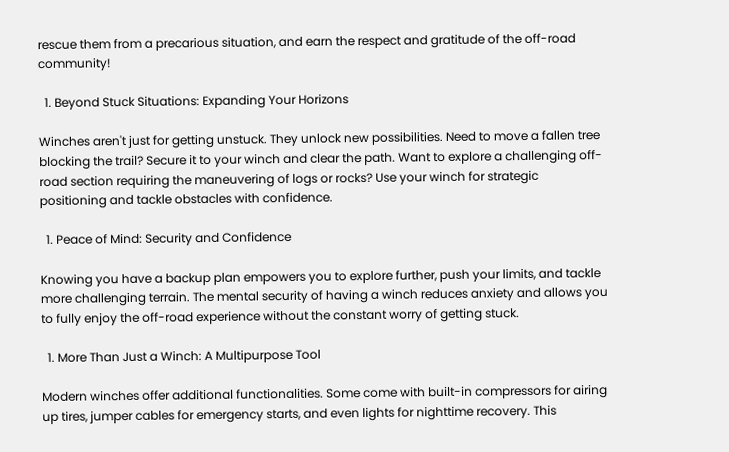rescue them from a precarious situation, and earn the respect and gratitude of the off-road community!

  1. Beyond Stuck Situations: Expanding Your Horizons

Winches aren't just for getting unstuck. They unlock new possibilities. Need to move a fallen tree blocking the trail? Secure it to your winch and clear the path. Want to explore a challenging off-road section requiring the maneuvering of logs or rocks? Use your winch for strategic positioning and tackle obstacles with confidence.

  1. Peace of Mind: Security and Confidence

Knowing you have a backup plan empowers you to explore further, push your limits, and tackle more challenging terrain. The mental security of having a winch reduces anxiety and allows you to fully enjoy the off-road experience without the constant worry of getting stuck.

  1. More Than Just a Winch: A Multipurpose Tool

Modern winches offer additional functionalities. Some come with built-in compressors for airing up tires, jumper cables for emergency starts, and even lights for nighttime recovery. This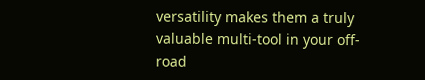versatility makes them a truly valuable multi-tool in your off-road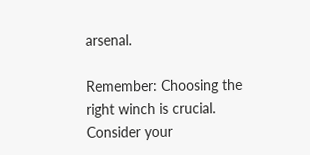arsenal.

Remember: Choosing the right winch is crucial. Consider your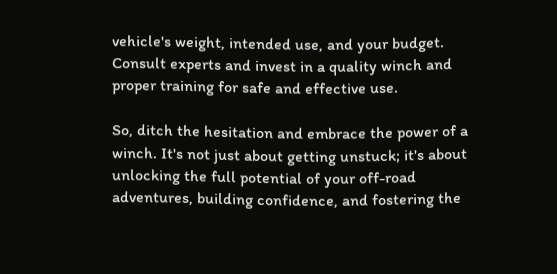vehicle's weight, intended use, and your budget. Consult experts and invest in a quality winch and proper training for safe and effective use.

So, ditch the hesitation and embrace the power of a winch. It's not just about getting unstuck; it's about unlocking the full potential of your off-road adventures, building confidence, and fostering the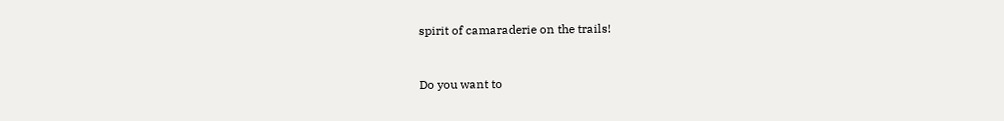spirit of camaraderie on the trails!


Do you want to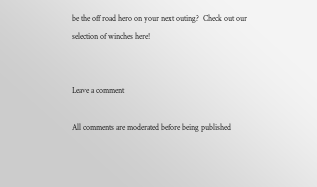be the off road hero on your next outing?  Check out our selection of winches here!


Leave a comment

All comments are moderated before being published